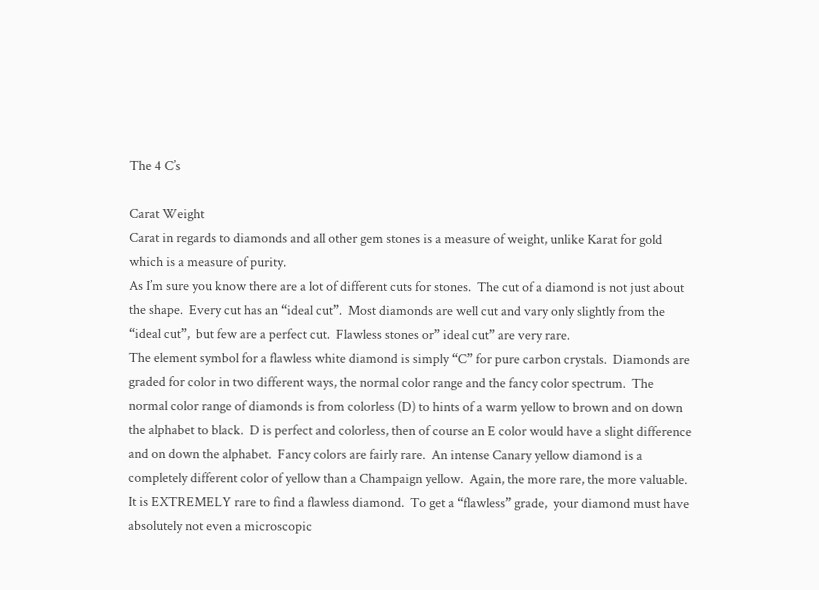The 4 C’s

Carat Weight
Carat in regards to diamonds and all other gem stones is a measure of weight, unlike Karat for gold which is a measure of purity.
As I’m sure you know there are a lot of different cuts for stones.  The cut of a diamond is not just about the shape.  Every cut has an “ideal cut”.  Most diamonds are well cut and vary only slightly from the “ideal cut”,  but few are a perfect cut.  Flawless stones or” ideal cut” are very rare.
The element symbol for a flawless white diamond is simply “C” for pure carbon crystals.  Diamonds are graded for color in two different ways, the normal color range and the fancy color spectrum.  The normal color range of diamonds is from colorless (D) to hints of a warm yellow to brown and on down the alphabet to black.  D is perfect and colorless, then of course an E color would have a slight difference and on down the alphabet.  Fancy colors are fairly rare.  An intense Canary yellow diamond is a completely different color of yellow than a Champaign yellow.  Again, the more rare, the more valuable.
It is EXTREMELY rare to find a flawless diamond.  To get a “flawless” grade,  your diamond must have absolutely not even a microscopic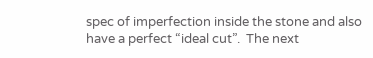spec of imperfection inside the stone and also have a perfect “ideal cut”.  The next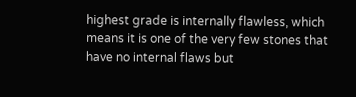highest grade is internally flawless, which means it is one of the very few stones that have no internal flaws but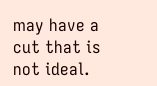may have a cut that is not ideal.